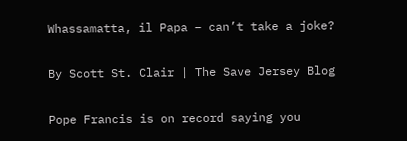Whassamatta, il Papa – can’t take a joke?

By Scott St. Clair | The Save Jersey Blog

Pope Francis is on record saying you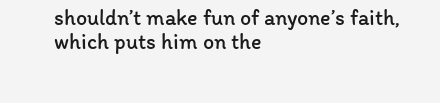shouldn’t make fun of anyone’s faith, which puts him on the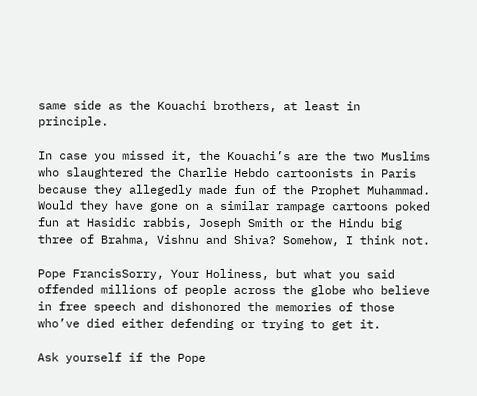same side as the Kouachi brothers, at least in principle.

In case you missed it, the Kouachi’s are the two Muslims who slaughtered the Charlie Hebdo cartoonists in Paris because they allegedly made fun of the Prophet Muhammad.  Would they have gone on a similar rampage cartoons poked fun at Hasidic rabbis, Joseph Smith or the Hindu big three of Brahma, Vishnu and Shiva? Somehow, I think not.

Pope FrancisSorry, Your Holiness, but what you said offended millions of people across the globe who believe in free speech and dishonored the memories of those who’ve died either defending or trying to get it.

Ask yourself if the Pope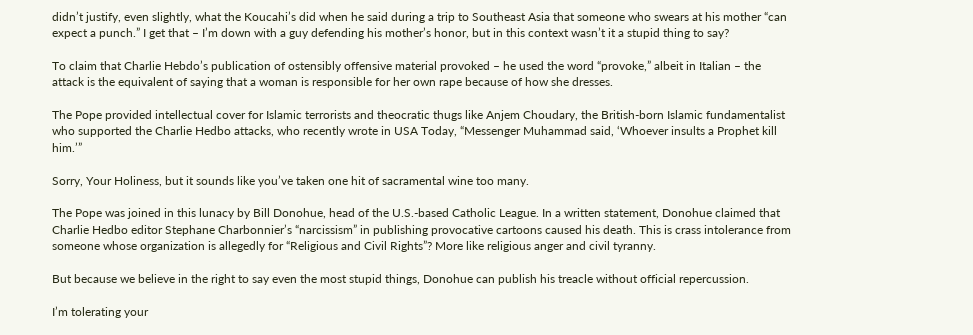didn’t justify, even slightly, what the Koucahi’s did when he said during a trip to Southeast Asia that someone who swears at his mother “can expect a punch.” I get that – I’m down with a guy defending his mother’s honor, but in this context wasn’t it a stupid thing to say?

To claim that Charlie Hebdo’s publication of ostensibly offensive material provoked – he used the word “provoke,” albeit in Italian – the attack is the equivalent of saying that a woman is responsible for her own rape because of how she dresses.

The Pope provided intellectual cover for Islamic terrorists and theocratic thugs like Anjem Choudary, the British-born Islamic fundamentalist who supported the Charlie Hedbo attacks, who recently wrote in USA Today, “Messenger Muhammad said, ‘Whoever insults a Prophet kill him.’”

Sorry, Your Holiness, but it sounds like you’ve taken one hit of sacramental wine too many.

The Pope was joined in this lunacy by Bill Donohue, head of the U.S.-based Catholic League. In a written statement, Donohue claimed that Charlie Hedbo editor Stephane Charbonnier’s “narcissism” in publishing provocative cartoons caused his death. This is crass intolerance from someone whose organization is allegedly for “Religious and Civil Rights”? More like religious anger and civil tyranny.

But because we believe in the right to say even the most stupid things, Donohue can publish his treacle without official repercussion.

I’m tolerating your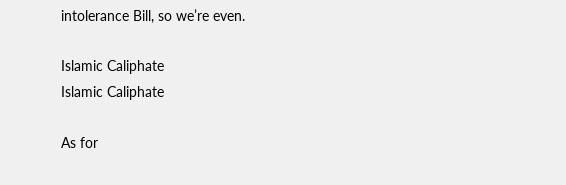intolerance Bill, so we’re even.

Islamic Caliphate
Islamic Caliphate

As for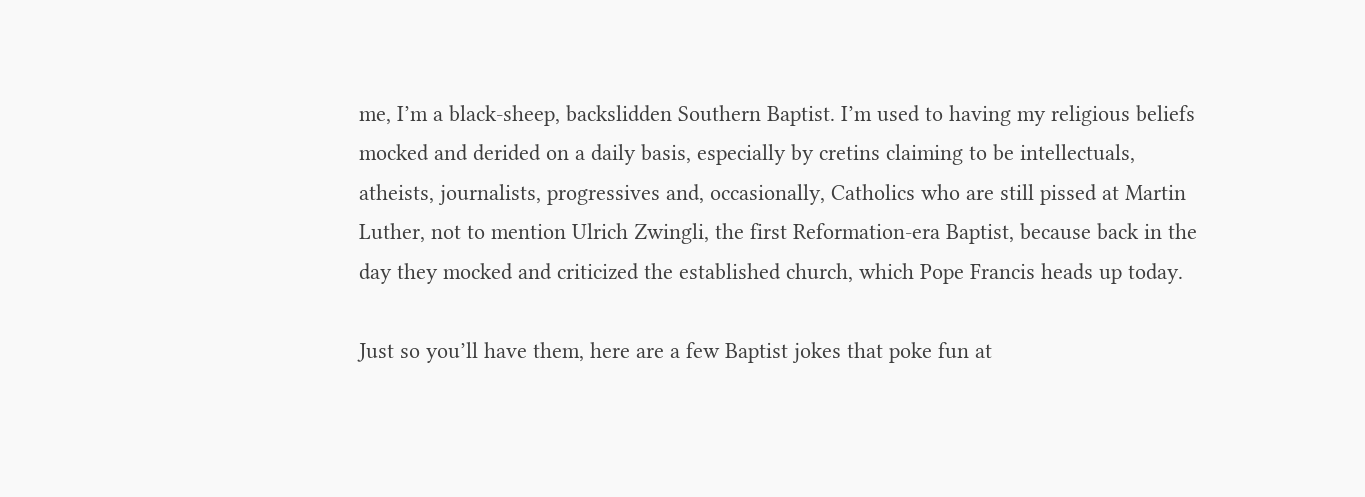me, I’m a black-sheep, backslidden Southern Baptist. I’m used to having my religious beliefs mocked and derided on a daily basis, especially by cretins claiming to be intellectuals, atheists, journalists, progressives and, occasionally, Catholics who are still pissed at Martin Luther, not to mention Ulrich Zwingli, the first Reformation-era Baptist, because back in the day they mocked and criticized the established church, which Pope Francis heads up today.

Just so you’ll have them, here are a few Baptist jokes that poke fun at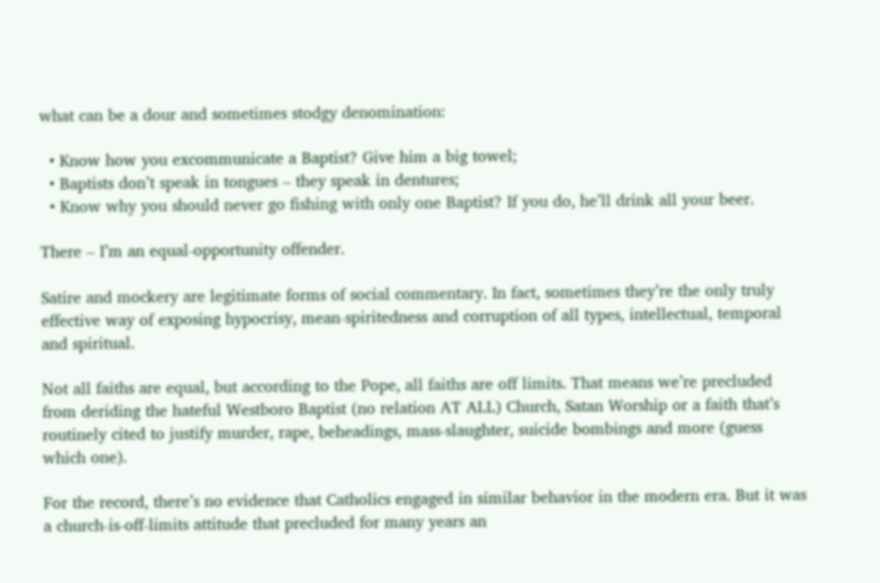what can be a dour and sometimes stodgy denomination:

  • Know how you excommunicate a Baptist? Give him a big towel;
  • Baptists don’t speak in tongues – they speak in dentures;
  • Know why you should never go fishing with only one Baptist? If you do, he’ll drink all your beer.

There – I’m an equal-opportunity offender.

Satire and mockery are legitimate forms of social commentary. In fact, sometimes they’re the only truly effective way of exposing hypocrisy, mean-spiritedness and corruption of all types, intellectual, temporal and spiritual.

Not all faiths are equal, but according to the Pope, all faiths are off limits. That means we’re precluded from deriding the hateful Westboro Baptist (no relation AT ALL) Church, Satan Worship or a faith that’s routinely cited to justify murder, rape, beheadings, mass-slaughter, suicide bombings and more (guess which one).

For the record, there’s no evidence that Catholics engaged in similar behavior in the modern era. But it was a church-is-off-limits attitude that precluded for many years an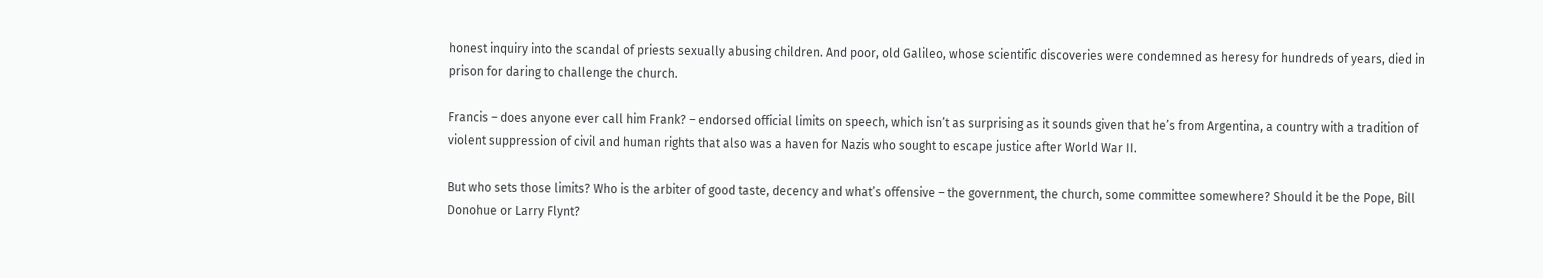honest inquiry into the scandal of priests sexually abusing children. And poor, old Galileo, whose scientific discoveries were condemned as heresy for hundreds of years, died in prison for daring to challenge the church.

Francis – does anyone ever call him Frank? – endorsed official limits on speech, which isn’t as surprising as it sounds given that he’s from Argentina, a country with a tradition of violent suppression of civil and human rights that also was a haven for Nazis who sought to escape justice after World War II.

But who sets those limits? Who is the arbiter of good taste, decency and what’s offensive – the government, the church, some committee somewhere? Should it be the Pope, Bill Donohue or Larry Flynt?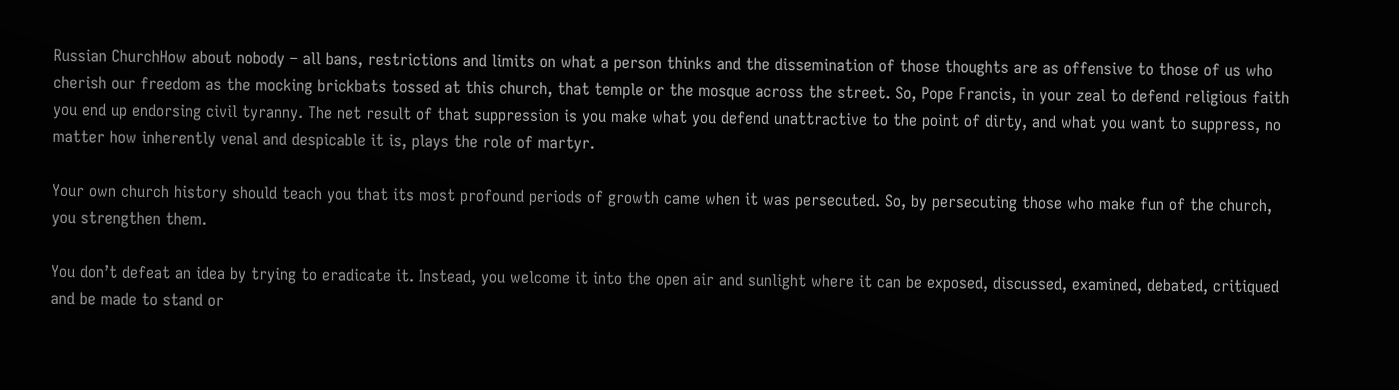Russian ChurchHow about nobody – all bans, restrictions and limits on what a person thinks and the dissemination of those thoughts are as offensive to those of us who cherish our freedom as the mocking brickbats tossed at this church, that temple or the mosque across the street. So, Pope Francis, in your zeal to defend religious faith you end up endorsing civil tyranny. The net result of that suppression is you make what you defend unattractive to the point of dirty, and what you want to suppress, no matter how inherently venal and despicable it is, plays the role of martyr.

Your own church history should teach you that its most profound periods of growth came when it was persecuted. So, by persecuting those who make fun of the church, you strengthen them.

You don’t defeat an idea by trying to eradicate it. Instead, you welcome it into the open air and sunlight where it can be exposed, discussed, examined, debated, critiqued and be made to stand or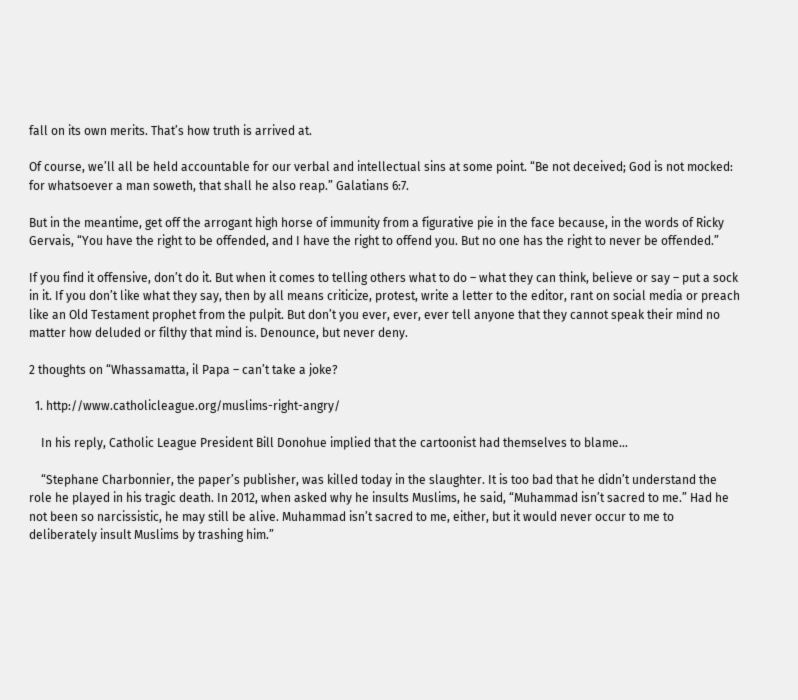fall on its own merits. That’s how truth is arrived at.

Of course, we’ll all be held accountable for our verbal and intellectual sins at some point. “Be not deceived; God is not mocked: for whatsoever a man soweth, that shall he also reap.” Galatians 6:7.

But in the meantime, get off the arrogant high horse of immunity from a figurative pie in the face because, in the words of Ricky Gervais, “You have the right to be offended, and I have the right to offend you. But no one has the right to never be offended.”

If you find it offensive, don’t do it. But when it comes to telling others what to do – what they can think, believe or say – put a sock in it. If you don’t like what they say, then by all means criticize, protest, write a letter to the editor, rant on social media or preach like an Old Testament prophet from the pulpit. But don’t you ever, ever, ever tell anyone that they cannot speak their mind no matter how deluded or filthy that mind is. Denounce, but never deny.

2 thoughts on “Whassamatta, il Papa – can’t take a joke?

  1. http://www.catholicleague.org/muslims-right-angry/

    In his reply, Catholic League President Bill Donohue implied that the cartoonist had themselves to blame…

    “Stephane Charbonnier, the paper’s publisher, was killed today in the slaughter. It is too bad that he didn’t understand the role he played in his tragic death. In 2012, when asked why he insults Muslims, he said, “Muhammad isn’t sacred to me.” Had he not been so narcissistic, he may still be alive. Muhammad isn’t sacred to me, either, but it would never occur to me to deliberately insult Muslims by trashing him.”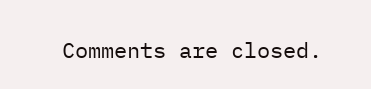Comments are closed.